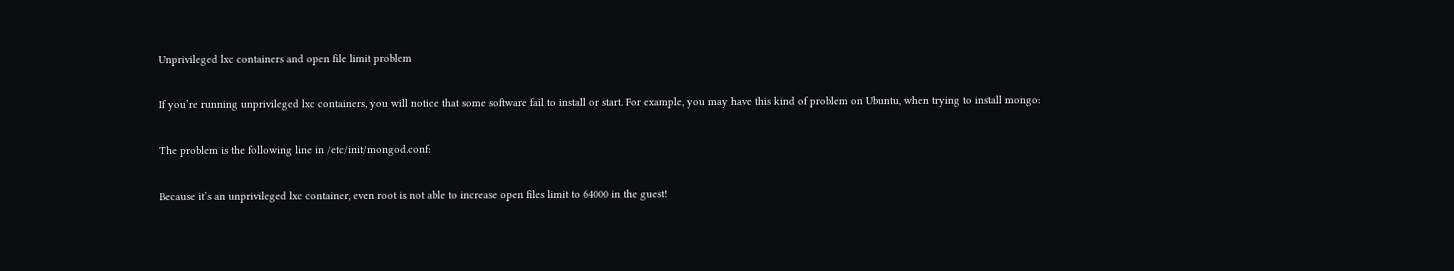Unprivileged lxc containers and open file limit problem

If you’re running unprivileged lxc containers, you will notice that some software fail to install or start. For example, you may have this kind of problem on Ubuntu, when trying to install mongo:

The problem is the following line in /etc/init/mongod.conf:

Because it’s an unprivileged lxc container, even root is not able to increase open files limit to 64000 in the guest!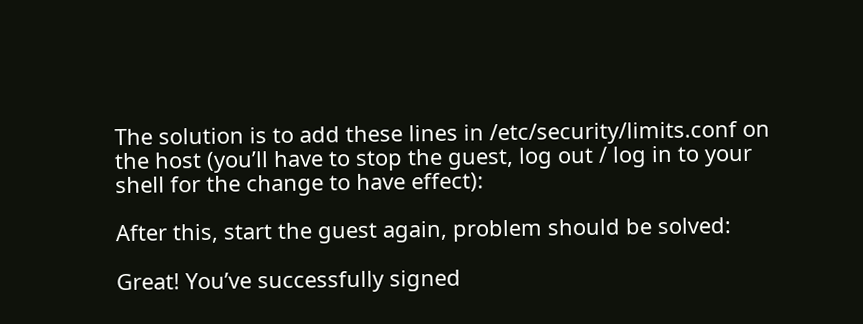The solution is to add these lines in /etc/security/limits.conf on the host (you’ll have to stop the guest, log out / log in to your shell for the change to have effect):

After this, start the guest again, problem should be solved:

Great! You’ve successfully signed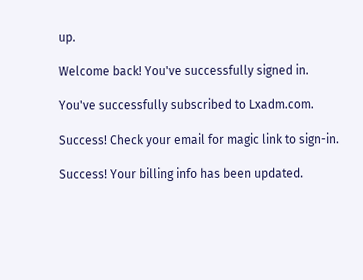up.

Welcome back! You've successfully signed in.

You've successfully subscribed to Lxadm.com.

Success! Check your email for magic link to sign-in.

Success! Your billing info has been updated.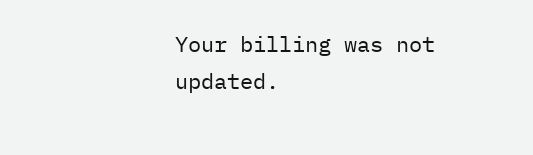Your billing was not updated.